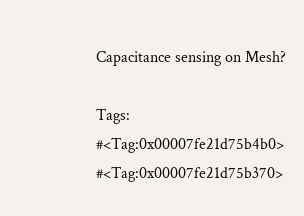Capacitance sensing on Mesh?

Tags: #<Tag:0x00007fe21d75b4b0> #<Tag:0x00007fe21d75b370>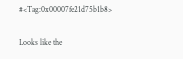#<Tag:0x00007fe21d75b1b8>


Looks like the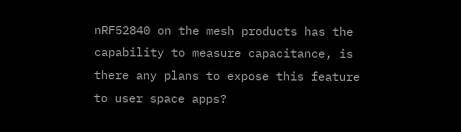nRF52840 on the mesh products has the capability to measure capacitance, is there any plans to expose this feature to user space apps?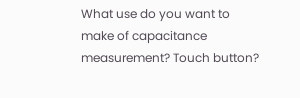What use do you want to make of capacitance measurement? Touch button?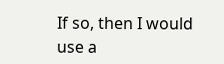If so, then I would use a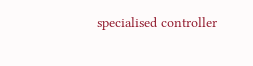specialised controller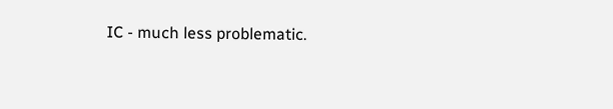IC - much less problematic.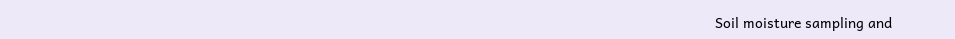Soil moisture sampling and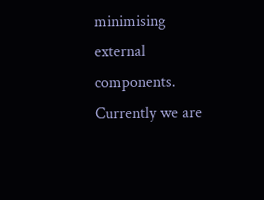minimising external components. Currently we are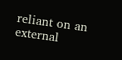reliant on an external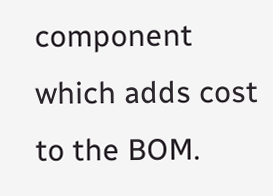component which adds cost to the BOM.